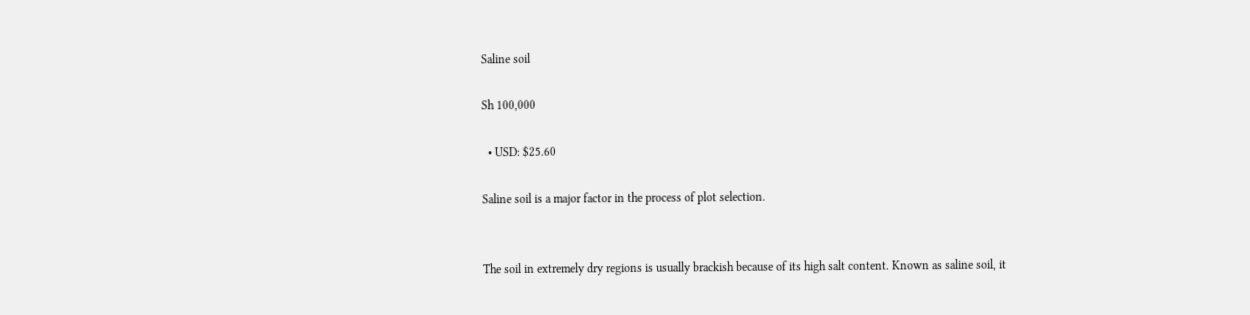Saline soil

Sh 100,000

  • USD: $25.60

Saline soil is a major factor in the process of plot selection.


The soil in extremely dry regions is usually brackish because of its high salt content. Known as saline soil, it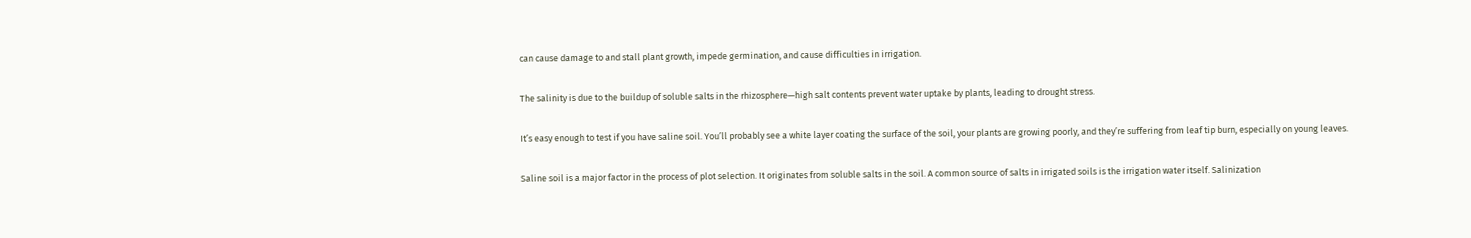can cause damage to and stall plant growth, impede germination, and cause difficulties in irrigation.

The salinity is due to the buildup of soluble salts in the rhizosphere—high salt contents prevent water uptake by plants, leading to drought stress.

It’s easy enough to test if you have saline soil. You’ll probably see a white layer coating the surface of the soil, your plants are growing poorly, and they’re suffering from leaf tip burn, especially on young leaves.

Saline soil is a major factor in the process of plot selection. It originates from soluble salts in the soil. A common source of salts in irrigated soils is the irrigation water itself. Salinization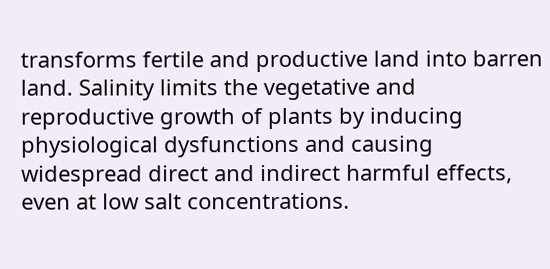transforms fertile and productive land into barren land. Salinity limits the vegetative and reproductive growth of plants by inducing physiological dysfunctions and causing widespread direct and indirect harmful effects, even at low salt concentrations.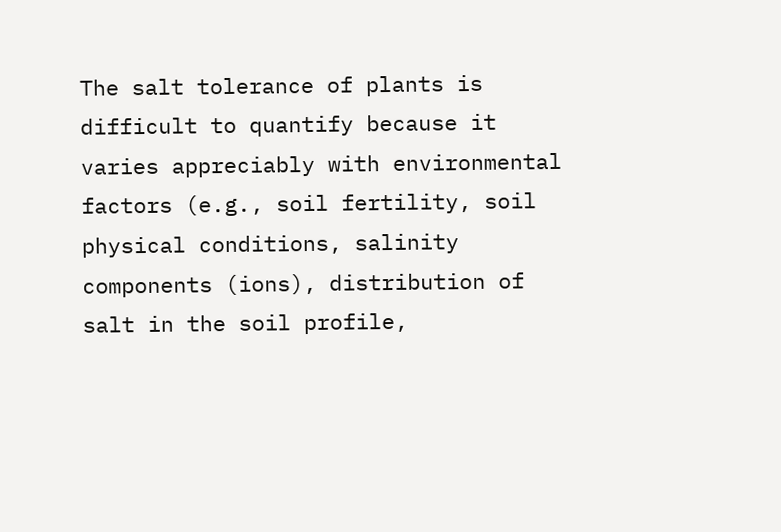The salt tolerance of plants is difficult to quantify because it varies appreciably with environmental factors (e.g., soil fertility, soil physical conditions, salinity components (ions), distribution of salt in the soil profile,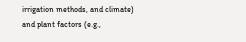irrigation methods, and climate) and plant factors (e.g.,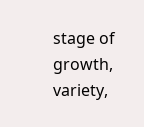stage of growth, variety,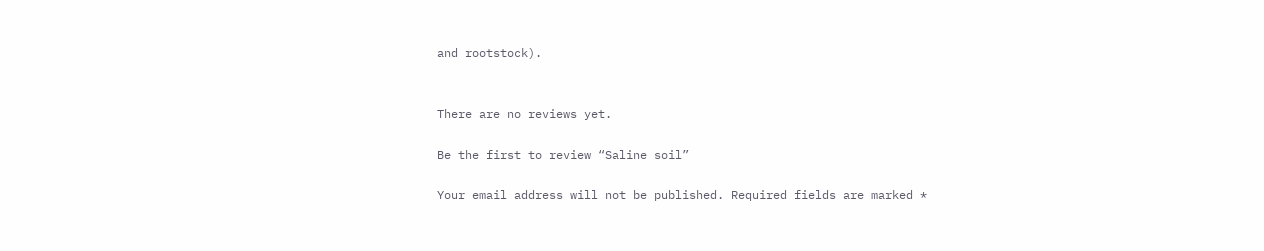and rootstock).


There are no reviews yet.

Be the first to review “Saline soil”

Your email address will not be published. Required fields are marked *